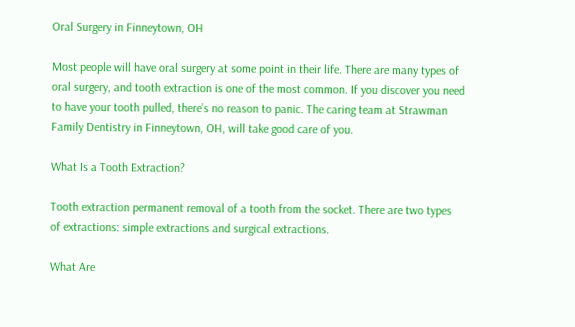Oral Surgery in Finneytown, OH

Most people will have oral surgery at some point in their life. There are many types of oral surgery, and tooth extraction is one of the most common. If you discover you need to have your tooth pulled, there’s no reason to panic. The caring team at Strawman Family Dentistry in Finneytown, OH, will take good care of you.

What Is a Tooth Extraction?

Tooth extraction permanent removal of a tooth from the socket. There are two types of extractions: simple extractions and surgical extractions.

What Are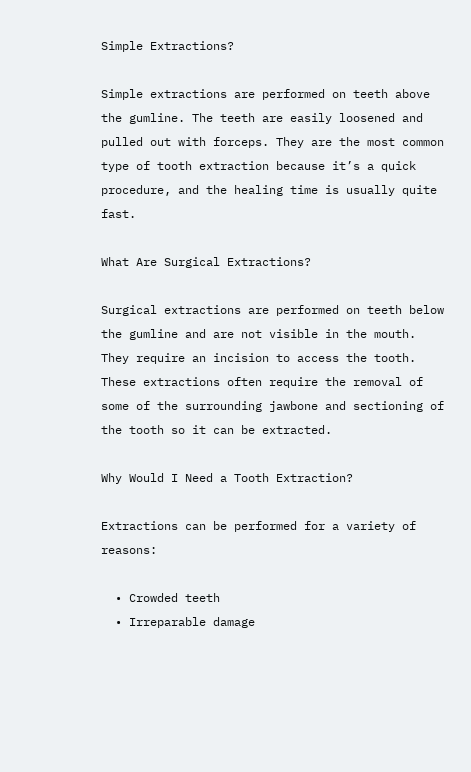Simple Extractions?

Simple extractions are performed on teeth above the gumline. The teeth are easily loosened and pulled out with forceps. They are the most common type of tooth extraction because it’s a quick procedure, and the healing time is usually quite fast.

What Are Surgical Extractions?

Surgical extractions are performed on teeth below the gumline and are not visible in the mouth. They require an incision to access the tooth. These extractions often require the removal of some of the surrounding jawbone and sectioning of the tooth so it can be extracted.

Why Would I Need a Tooth Extraction?

Extractions can be performed for a variety of reasons:

  • Crowded teeth
  • Irreparable damage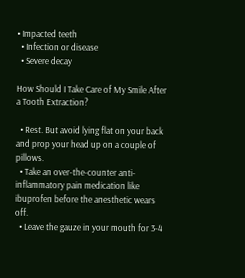• Impacted teeth
  • Infection or disease
  • Severe decay

How Should I Take Care of My Smile After a Tooth Extraction?

  • Rest. But avoid lying flat on your back and prop your head up on a couple of pillows.
  • Take an over-the-counter anti-inflammatory pain medication like ibuprofen before the anesthetic wears off.
  • Leave the gauze in your mouth for 3-4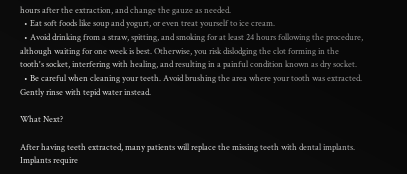hours after the extraction, and change the gauze as needed.
  • Eat soft foods like soup and yogurt, or even treat yourself to ice cream.
  • Avoid drinking from a straw, spitting, and smoking for at least 24 hours following the procedure, although waiting for one week is best. Otherwise, you risk dislodging the clot forming in the tooth's socket, interfering with healing, and resulting in a painful condition known as dry socket.
  • Be careful when cleaning your teeth. Avoid brushing the area where your tooth was extracted. Gently rinse with tepid water instead.

What Next?

After having teeth extracted, many patients will replace the missing teeth with dental implants. Implants require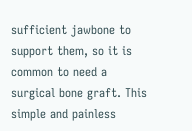sufficient jawbone to support them, so it is common to need a surgical bone graft. This simple and painless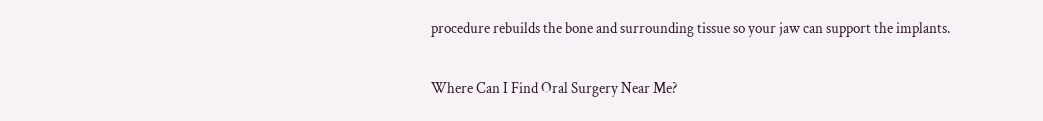procedure rebuilds the bone and surrounding tissue so your jaw can support the implants.

Where Can I Find Oral Surgery Near Me?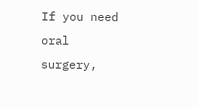If you need oral surgery,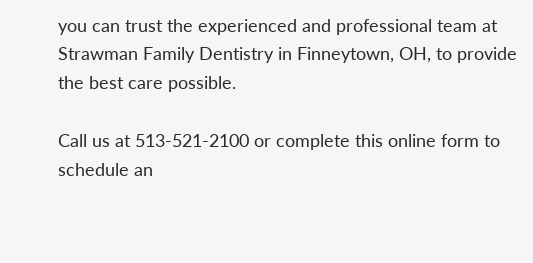you can trust the experienced and professional team at Strawman Family Dentistry in Finneytown, OH, to provide the best care possible.

Call us at 513-521-2100 or complete this online form to schedule an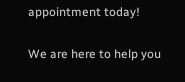appointment today!

We are here to help you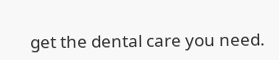get the dental care you need.